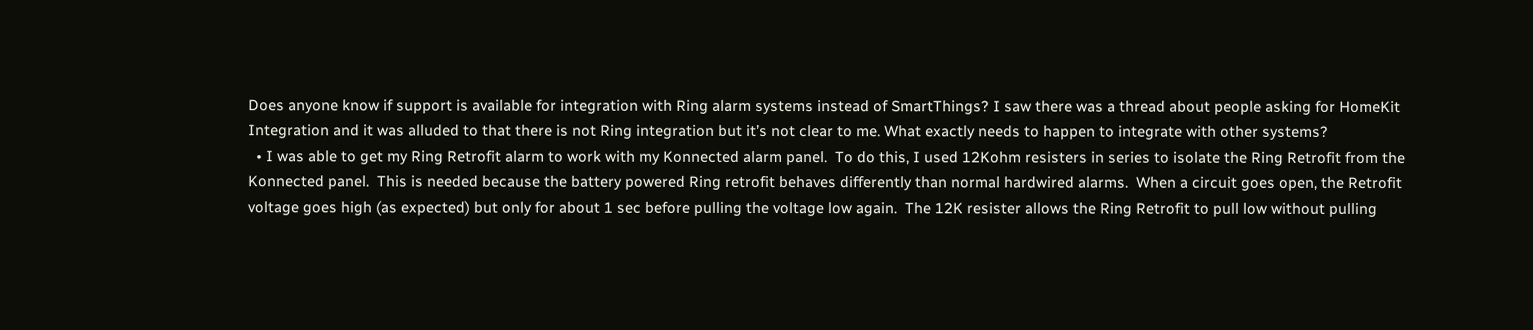Does anyone know if support is available for integration with Ring alarm systems instead of SmartThings? I saw there was a thread about people asking for HomeKit Integration and it was alluded to that there is not Ring integration but it’s not clear to me. What exactly needs to happen to integrate with other systems?
  • I was able to get my Ring Retrofit alarm to work with my Konnected alarm panel.  To do this, I used 12Kohm resisters in series to isolate the Ring Retrofit from the Konnected panel.  This is needed because the battery powered Ring retrofit behaves differently than normal hardwired alarms.  When a circuit goes open, the Retrofit voltage goes high (as expected) but only for about 1 sec before pulling the voltage low again.  The 12K resister allows the Ring Retrofit to pull low without pulling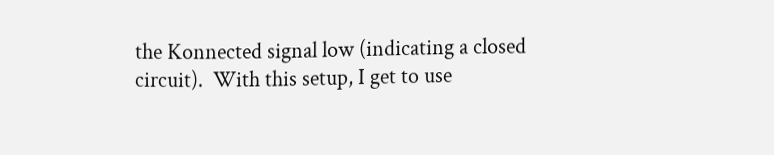the Konnected signal low (indicating a closed circuit).  With this setup, I get to use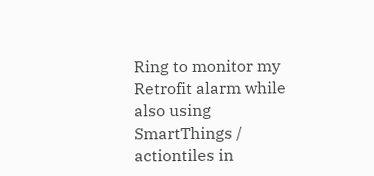Ring to monitor my Retrofit alarm while also using SmartThings / actiontiles in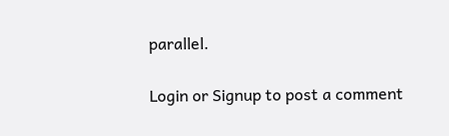parallel.

Login or Signup to post a comment